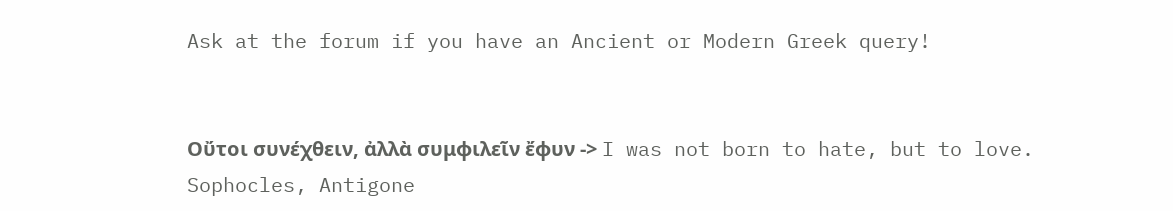Ask at the forum if you have an Ancient or Modern Greek query!


Οὔτοι συνέχθειν, ἀλλὰ συμφιλεῖν ἔφυν -> I was not born to hate, but to love.
Sophocles, Antigone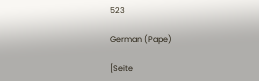523

German (Pape)

[Seite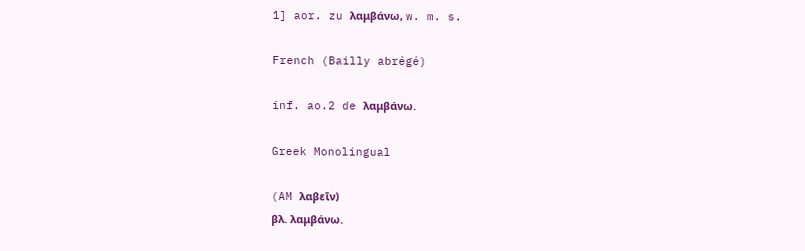1] aor. zu λαμβάνω, w. m. s.

French (Bailly abrégé)

inf. ao.2 de λαμβάνω.

Greek Monolingual

(AM λαβεῑν)
βλ. λαμβάνω.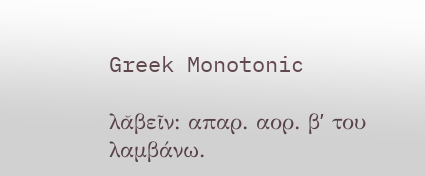Greek Monotonic

λᾰβεῖν: απαρ. αορ. βʹ του λαμβάνω.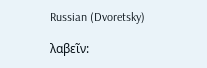Russian (Dvoretsky)

λαβεῖν: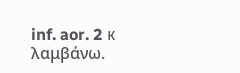inf. aor. 2 к λαμβάνω.